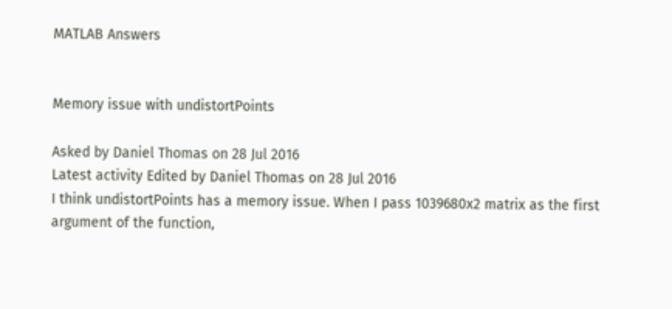MATLAB Answers


Memory issue with undistortPoints

Asked by Daniel Thomas on 28 Jul 2016
Latest activity Edited by Daniel Thomas on 28 Jul 2016
I think undistortPoints has a memory issue. When I pass 1039680x2 matrix as the first argument of the function,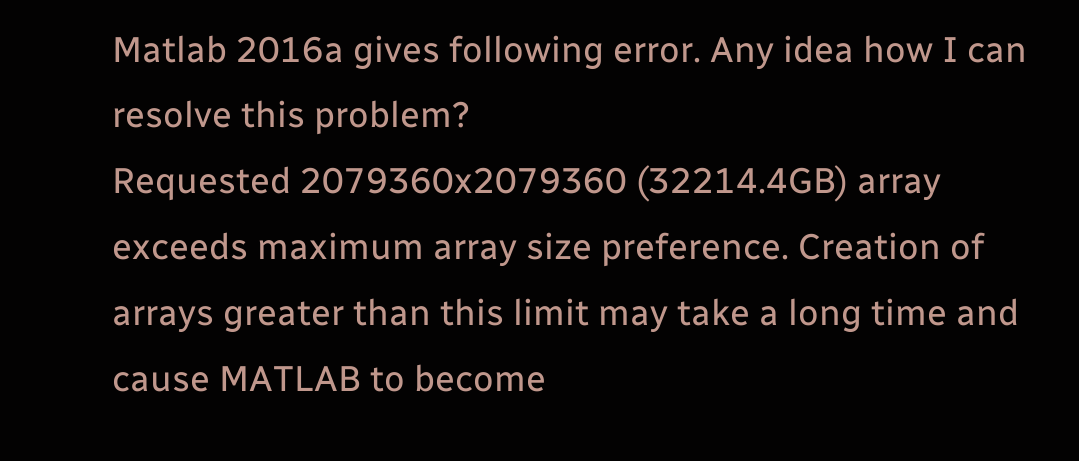Matlab 2016a gives following error. Any idea how I can resolve this problem?
Requested 2079360x2079360 (32214.4GB) array exceeds maximum array size preference. Creation of arrays greater than this limit may take a long time and cause MATLAB to become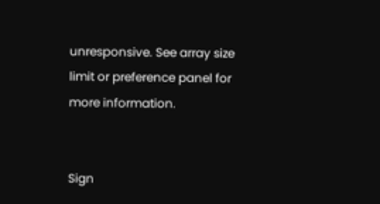unresponsive. See array size limit or preference panel for more information.


Sign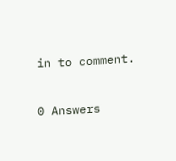in to comment.

0 Answers